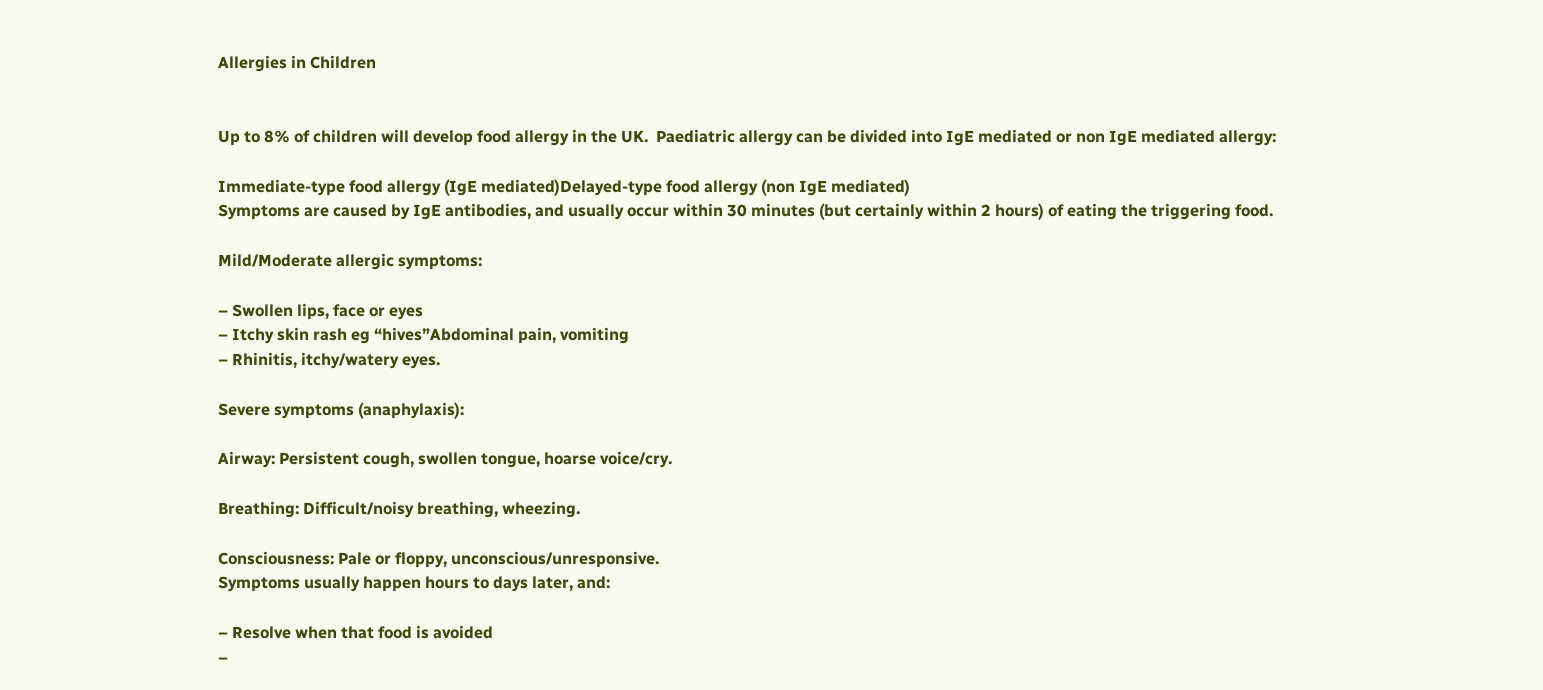Allergies in Children


Up to 8% of children will develop food allergy in the UK.  Paediatric allergy can be divided into IgE mediated or non IgE mediated allergy:

Immediate-type food allergy (IgE mediated)Delayed-type food allergy (non IgE mediated)
Symptoms are caused by IgE antibodies, and usually occur within 30 minutes (but certainly within 2 hours) of eating the triggering food.

Mild/Moderate allergic symptoms:

– Swollen lips, face or eyes
– Itchy skin rash eg “hives”Abdominal pain, vomiting
– Rhinitis, itchy/watery eyes.

Severe symptoms (anaphylaxis):

Airway: Persistent cough, swollen tongue, hoarse voice/cry.

Breathing: Difficult/noisy breathing, wheezing.

Consciousness: Pale or floppy, unconscious/unresponsive.
Symptoms usually happen hours to days later, and:

– Resolve when that food is avoided
–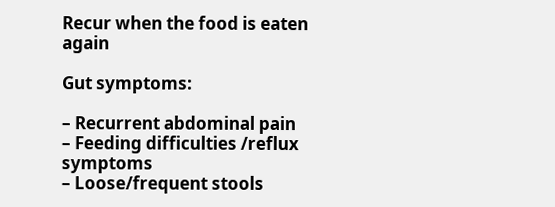Recur when the food is eaten again

Gut symptoms:

– Recurrent abdominal pain
– Feeding difficulties /reflux symptoms
– Loose/frequent stools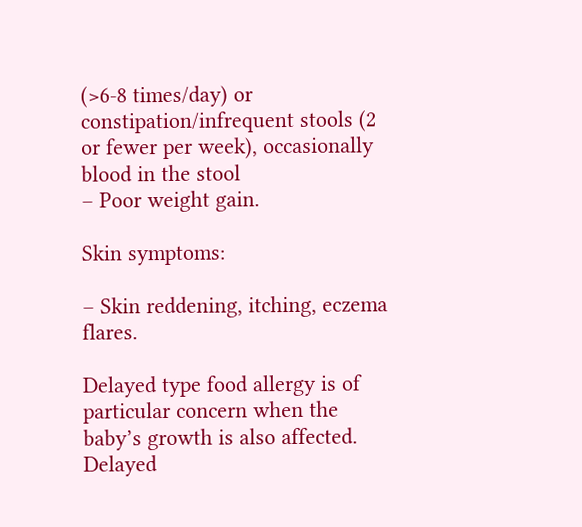(>6-8 times/day) or constipation/infrequent stools (2 or fewer per week), occasionally blood in the stool
– Poor weight gain.

Skin symptoms:

– Skin reddening, itching, eczema flares.

Delayed type food allergy is of particular concern when the baby’s growth is also affected. Delayed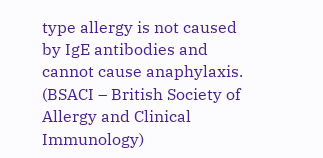type allergy is not caused by IgE antibodies and cannot cause anaphylaxis.
(BSACI – British Society of Allergy and Clinical Immunology)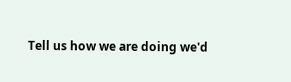Tell us how we are doing we'd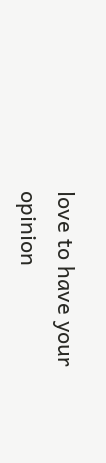love to have your opinion